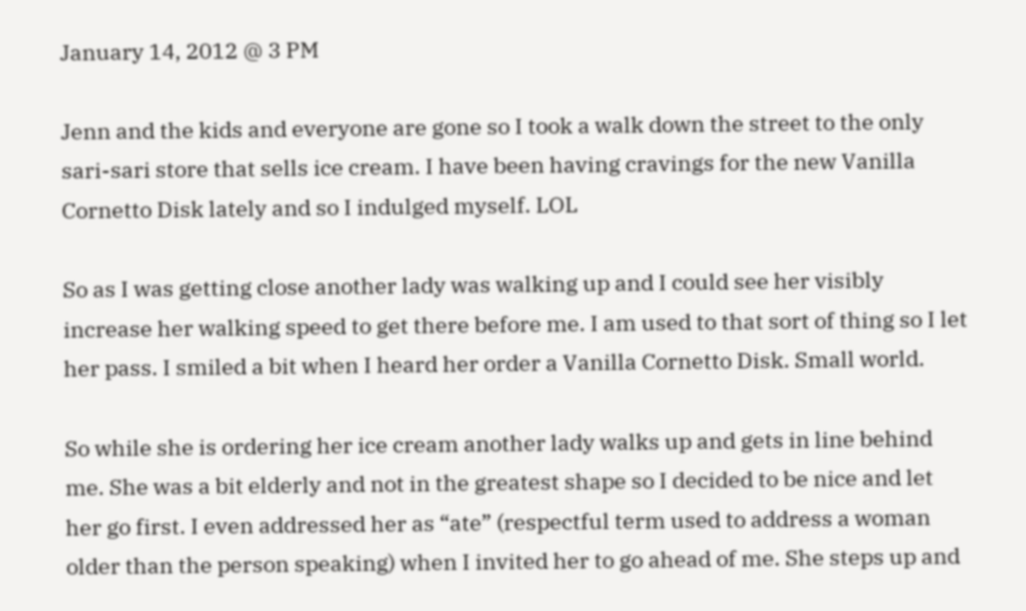January 14, 2012 @ 3 PM

Jenn and the kids and everyone are gone so I took a walk down the street to the only sari-sari store that sells ice cream. I have been having cravings for the new Vanilla Cornetto Disk lately and so I indulged myself. LOL

So as I was getting close another lady was walking up and I could see her visibly increase her walking speed to get there before me. I am used to that sort of thing so I let her pass. I smiled a bit when I heard her order a Vanilla Cornetto Disk. Small world.

So while she is ordering her ice cream another lady walks up and gets in line behind me. She was a bit elderly and not in the greatest shape so I decided to be nice and let her go first. I even addressed her as “ate” (respectful term used to address a woman older than the person speaking) when I invited her to go ahead of me. She steps up and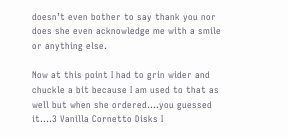doesn’t even bother to say thank you nor does she even acknowledge me with a smile or anything else.

Now at this point I had to grin wider and chuckle a bit because I am used to that as well but when she ordered….you guessed it….3 Vanilla Cornetto Disks I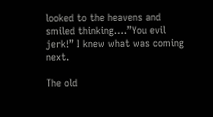looked to the heavens and smiled thinking….”You evil jerk!” I knew what was coming next.

The old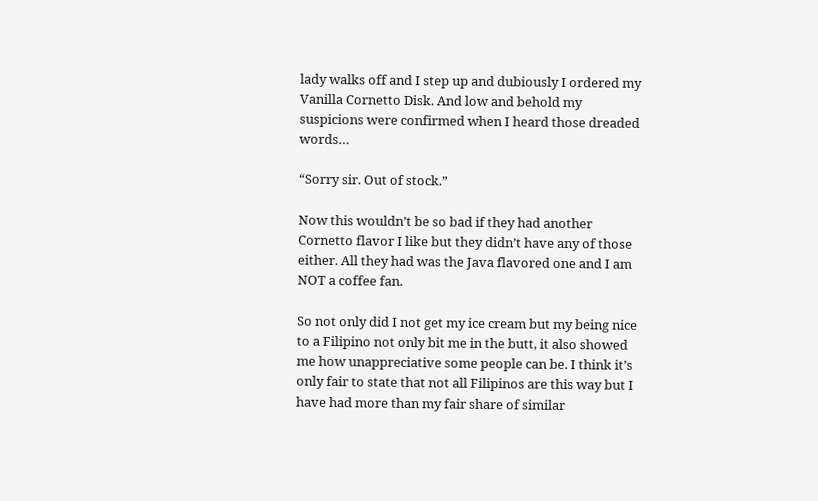lady walks off and I step up and dubiously I ordered my Vanilla Cornetto Disk. And low and behold my suspicions were confirmed when I heard those dreaded words…

“Sorry sir. Out of stock.”

Now this wouldn’t be so bad if they had another Cornetto flavor I like but they didn’t have any of those either. All they had was the Java flavored one and I am NOT a coffee fan.

So not only did I not get my ice cream but my being nice to a Filipino not only bit me in the butt, it also showed me how unappreciative some people can be. I think it’s only fair to state that not all Filipinos are this way but I have had more than my fair share of similar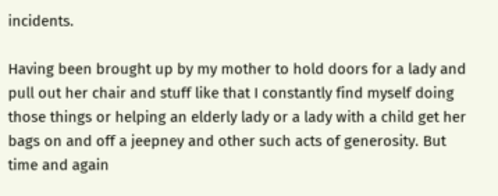incidents.

Having been brought up by my mother to hold doors for a lady and pull out her chair and stuff like that I constantly find myself doing those things or helping an elderly lady or a lady with a child get her bags on and off a jeepney and other such acts of generosity. But time and again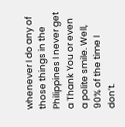whenever I do any of those things in the Philippines I never get a Thank You or even a polite smile. Well, 90% of the time I don’t.